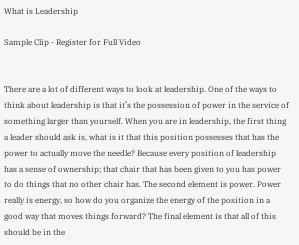What is Leadership

Sample Clip - Register for Full Video


There are a lot of different ways to look at leadership. One of the ways to think about leadership is that it’s the possession of power in the service of something larger than yourself. When you are in leadership, the first thing a leader should ask is, what is it that this position possesses that has the power to actually move the needle? Because every position of leadership has a sense of ownership; that chair that has been given to you has power to do things that no other chair has. The second element is power. Power really is energy, so how do you organize the energy of the position in a good way that moves things forward? The final element is that all of this should be in the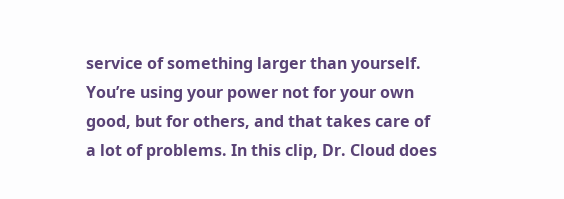service of something larger than yourself. You’re using your power not for your own good, but for others, and that takes care of a lot of problems. In this clip, Dr. Cloud does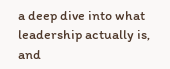a deep dive into what leadership actually is, and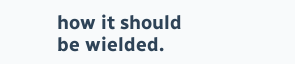how it should be wielded.